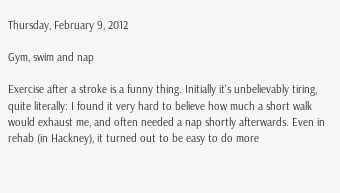Thursday, February 9, 2012

Gym, swim and nap

Exercise after a stroke is a funny thing. Initially it's unbelievably tiring, quite literally: I found it very hard to believe how much a short walk would exhaust me, and often needed a nap shortly afterwards. Even in rehab (in Hackney), it turned out to be easy to do more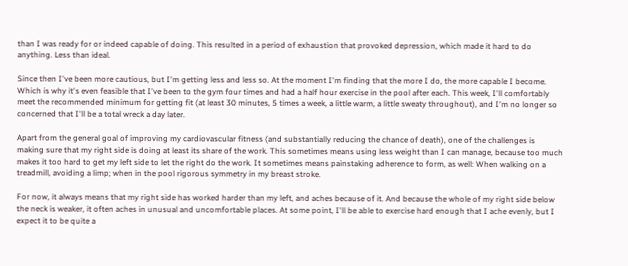than I was ready for or indeed capable of doing. This resulted in a period of exhaustion that provoked depression, which made it hard to do anything. Less than ideal.

Since then I've been more cautious, but I'm getting less and less so. At the moment I'm finding that the more I do, the more capable I become. Which is why it's even feasible that I've been to the gym four times and had a half hour exercise in the pool after each. This week, I'll comfortably meet the recommended minimum for getting fit (at least 30 minutes, 5 times a week, a little warm, a little sweaty throughout), and I'm no longer so concerned that I'll be a total wreck a day later.

Apart from the general goal of improving my cardiovascular fitness (and substantially reducing the chance of death), one of the challenges is making sure that my right side is doing at least its share of the work. This sometimes means using less weight than I can manage, because too much makes it too hard to get my left side to let the right do the work. It sometimes means painstaking adherence to form, as well: When walking on a treadmill, avoiding a limp; when in the pool rigorous symmetry in my breast stroke.

For now, it always means that my right side has worked harder than my left, and aches because of it. And because the whole of my right side below the neck is weaker, it often aches in unusual and uncomfortable places. At some point, I'll be able to exercise hard enough that I ache evenly, but I expect it to be quite a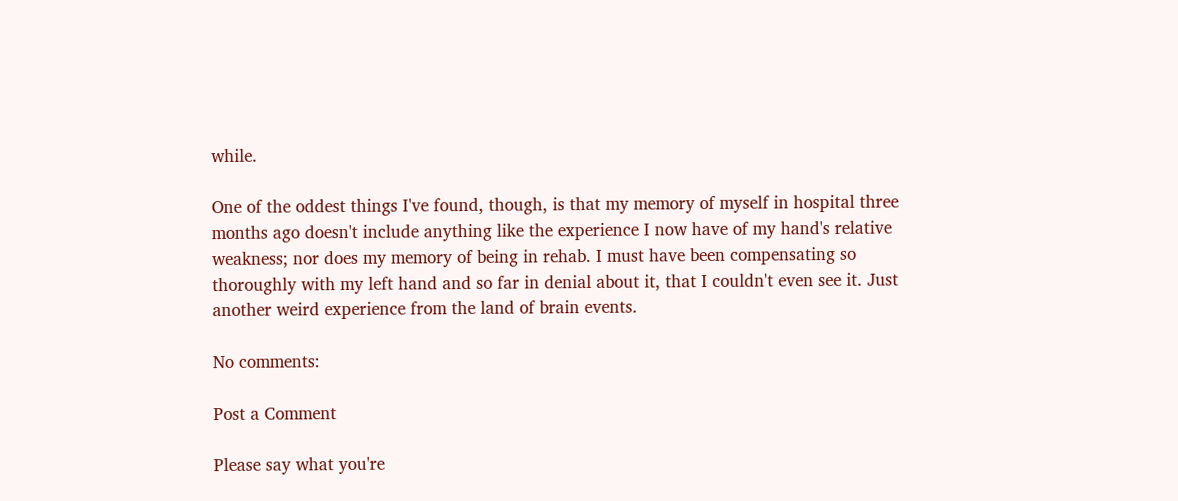while.

One of the oddest things I've found, though, is that my memory of myself in hospital three months ago doesn't include anything like the experience I now have of my hand's relative weakness; nor does my memory of being in rehab. I must have been compensating so thoroughly with my left hand and so far in denial about it, that I couldn't even see it. Just another weird experience from the land of brain events.

No comments:

Post a Comment

Please say what you're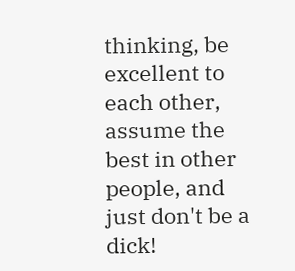thinking, be excellent to each other, assume the best in other people, and just don't be a dick!